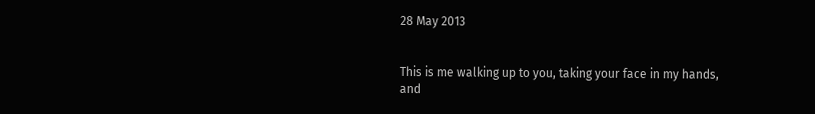28 May 2013


This is me walking up to you, taking your face in my hands, and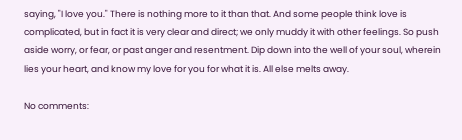saying, "I love you." There is nothing more to it than that. And some people think love is complicated, but in fact it is very clear and direct; we only muddy it with other feelings. So push aside worry, or fear, or past anger and resentment. Dip down into the well of your soul, wherein lies your heart, and know my love for you for what it is. All else melts away.

No comments: